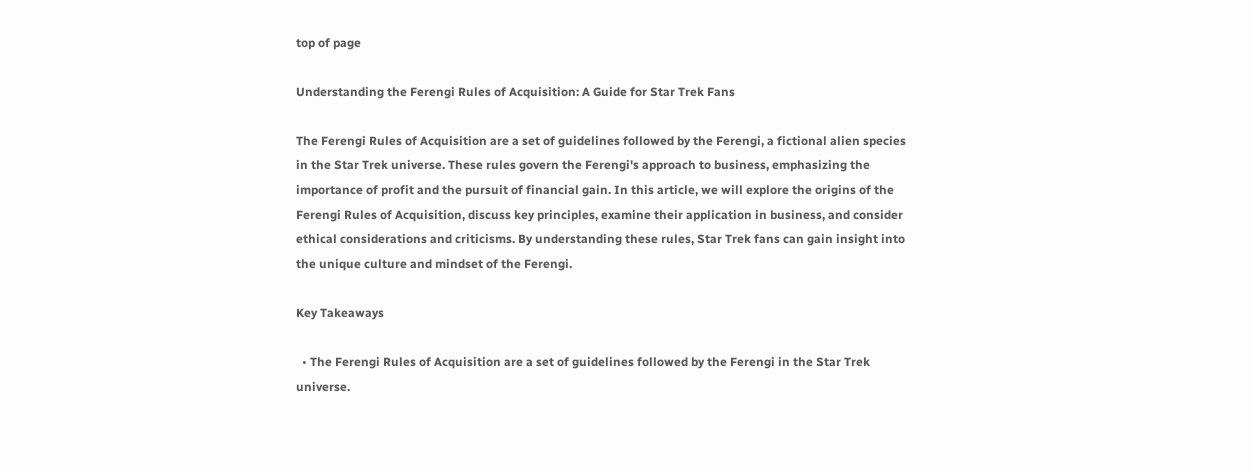top of page

Understanding the Ferengi Rules of Acquisition: A Guide for Star Trek Fans

The Ferengi Rules of Acquisition are a set of guidelines followed by the Ferengi, a fictional alien species in the Star Trek universe. These rules govern the Ferengi's approach to business, emphasizing the importance of profit and the pursuit of financial gain. In this article, we will explore the origins of the Ferengi Rules of Acquisition, discuss key principles, examine their application in business, and consider ethical considerations and criticisms. By understanding these rules, Star Trek fans can gain insight into the unique culture and mindset of the Ferengi.

Key Takeaways

  • The Ferengi Rules of Acquisition are a set of guidelines followed by the Ferengi in the Star Trek universe.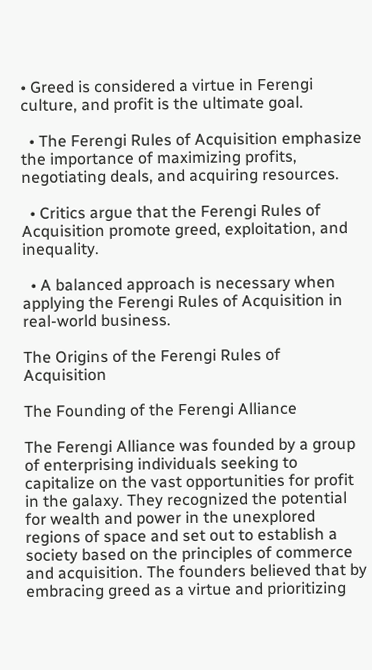• Greed is considered a virtue in Ferengi culture, and profit is the ultimate goal.

  • The Ferengi Rules of Acquisition emphasize the importance of maximizing profits, negotiating deals, and acquiring resources.

  • Critics argue that the Ferengi Rules of Acquisition promote greed, exploitation, and inequality.

  • A balanced approach is necessary when applying the Ferengi Rules of Acquisition in real-world business.

The Origins of the Ferengi Rules of Acquisition

The Founding of the Ferengi Alliance

The Ferengi Alliance was founded by a group of enterprising individuals seeking to capitalize on the vast opportunities for profit in the galaxy. They recognized the potential for wealth and power in the unexplored regions of space and set out to establish a society based on the principles of commerce and acquisition. The founders believed that by embracing greed as a virtue and prioritizing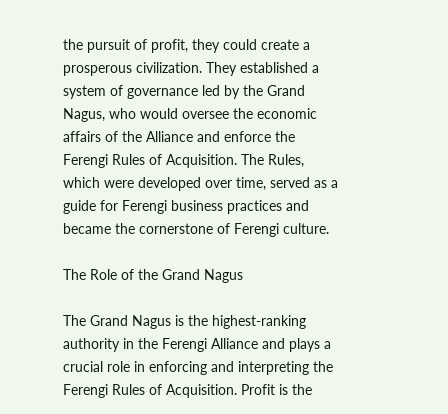the pursuit of profit, they could create a prosperous civilization. They established a system of governance led by the Grand Nagus, who would oversee the economic affairs of the Alliance and enforce the Ferengi Rules of Acquisition. The Rules, which were developed over time, served as a guide for Ferengi business practices and became the cornerstone of Ferengi culture.

The Role of the Grand Nagus

The Grand Nagus is the highest-ranking authority in the Ferengi Alliance and plays a crucial role in enforcing and interpreting the Ferengi Rules of Acquisition. Profit is the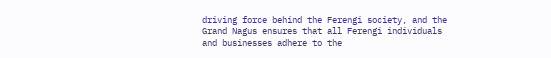driving force behind the Ferengi society, and the Grand Nagus ensures that all Ferengi individuals and businesses adhere to the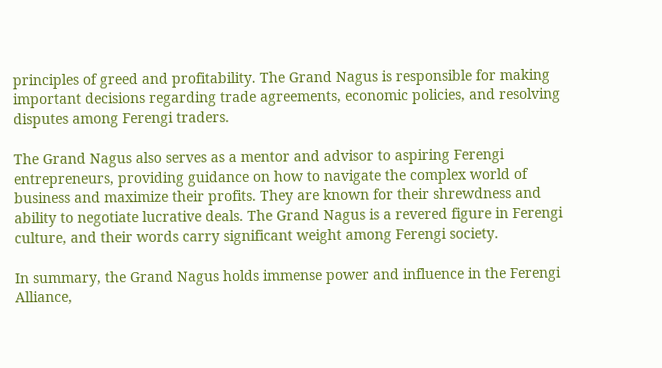principles of greed and profitability. The Grand Nagus is responsible for making important decisions regarding trade agreements, economic policies, and resolving disputes among Ferengi traders.

The Grand Nagus also serves as a mentor and advisor to aspiring Ferengi entrepreneurs, providing guidance on how to navigate the complex world of business and maximize their profits. They are known for their shrewdness and ability to negotiate lucrative deals. The Grand Nagus is a revered figure in Ferengi culture, and their words carry significant weight among Ferengi society.

In summary, the Grand Nagus holds immense power and influence in the Ferengi Alliance,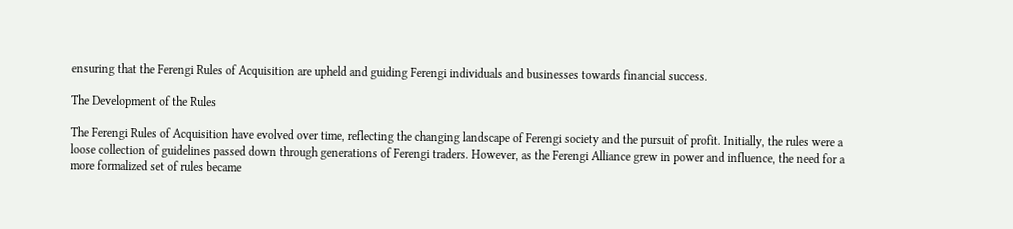ensuring that the Ferengi Rules of Acquisition are upheld and guiding Ferengi individuals and businesses towards financial success.

The Development of the Rules

The Ferengi Rules of Acquisition have evolved over time, reflecting the changing landscape of Ferengi society and the pursuit of profit. Initially, the rules were a loose collection of guidelines passed down through generations of Ferengi traders. However, as the Ferengi Alliance grew in power and influence, the need for a more formalized set of rules became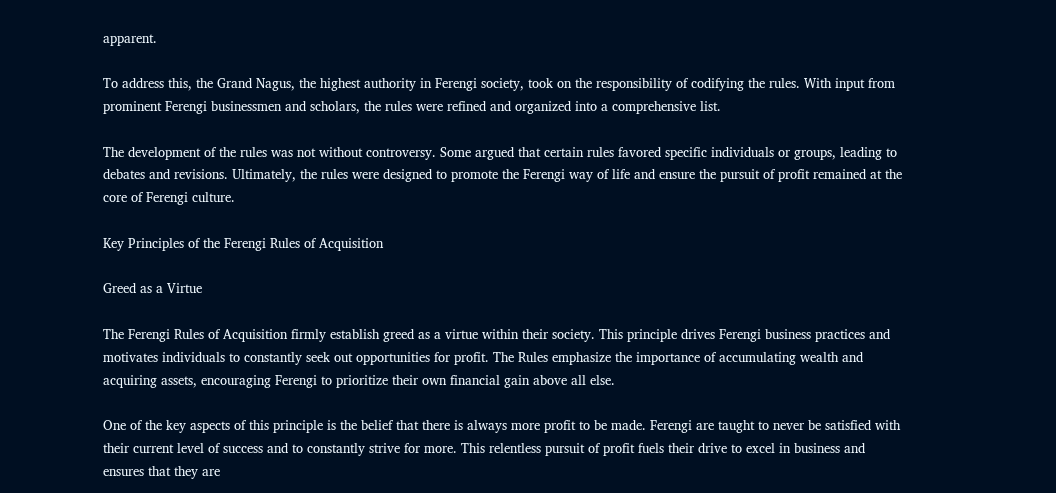apparent.

To address this, the Grand Nagus, the highest authority in Ferengi society, took on the responsibility of codifying the rules. With input from prominent Ferengi businessmen and scholars, the rules were refined and organized into a comprehensive list.

The development of the rules was not without controversy. Some argued that certain rules favored specific individuals or groups, leading to debates and revisions. Ultimately, the rules were designed to promote the Ferengi way of life and ensure the pursuit of profit remained at the core of Ferengi culture.

Key Principles of the Ferengi Rules of Acquisition

Greed as a Virtue

The Ferengi Rules of Acquisition firmly establish greed as a virtue within their society. This principle drives Ferengi business practices and motivates individuals to constantly seek out opportunities for profit. The Rules emphasize the importance of accumulating wealth and acquiring assets, encouraging Ferengi to prioritize their own financial gain above all else.

One of the key aspects of this principle is the belief that there is always more profit to be made. Ferengi are taught to never be satisfied with their current level of success and to constantly strive for more. This relentless pursuit of profit fuels their drive to excel in business and ensures that they are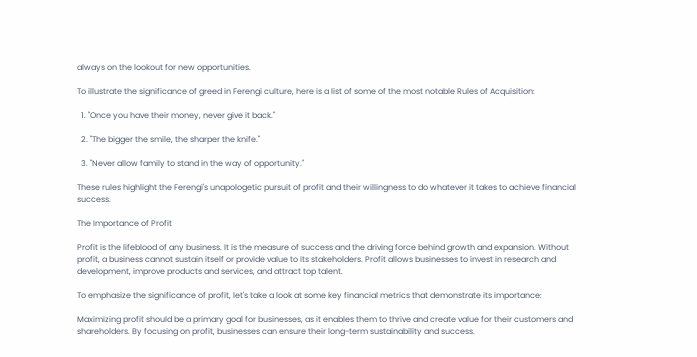always on the lookout for new opportunities.

To illustrate the significance of greed in Ferengi culture, here is a list of some of the most notable Rules of Acquisition:

  1. "Once you have their money, never give it back."

  2. "The bigger the smile, the sharper the knife."

  3. "Never allow family to stand in the way of opportunity."

These rules highlight the Ferengi's unapologetic pursuit of profit and their willingness to do whatever it takes to achieve financial success.

The Importance of Profit

Profit is the lifeblood of any business. It is the measure of success and the driving force behind growth and expansion. Without profit, a business cannot sustain itself or provide value to its stakeholders. Profit allows businesses to invest in research and development, improve products and services, and attract top talent.

To emphasize the significance of profit, let's take a look at some key financial metrics that demonstrate its importance:

Maximizing profit should be a primary goal for businesses, as it enables them to thrive and create value for their customers and shareholders. By focusing on profit, businesses can ensure their long-term sustainability and success.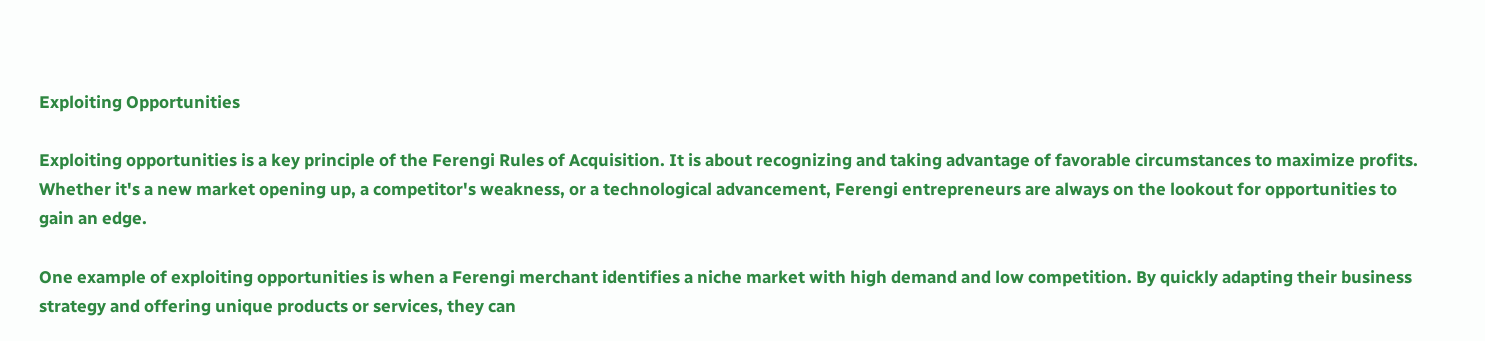Exploiting Opportunities

Exploiting opportunities is a key principle of the Ferengi Rules of Acquisition. It is about recognizing and taking advantage of favorable circumstances to maximize profits. Whether it's a new market opening up, a competitor's weakness, or a technological advancement, Ferengi entrepreneurs are always on the lookout for opportunities to gain an edge.

One example of exploiting opportunities is when a Ferengi merchant identifies a niche market with high demand and low competition. By quickly adapting their business strategy and offering unique products or services, they can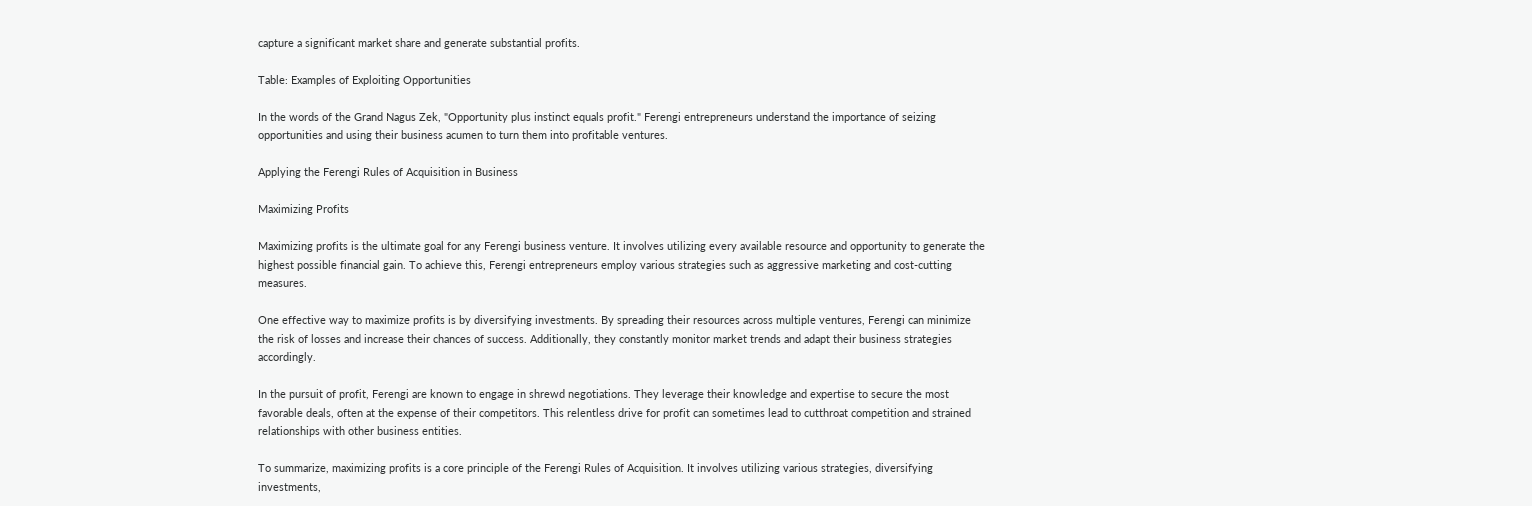capture a significant market share and generate substantial profits.

Table: Examples of Exploiting Opportunities

In the words of the Grand Nagus Zek, "Opportunity plus instinct equals profit." Ferengi entrepreneurs understand the importance of seizing opportunities and using their business acumen to turn them into profitable ventures.

Applying the Ferengi Rules of Acquisition in Business

Maximizing Profits

Maximizing profits is the ultimate goal for any Ferengi business venture. It involves utilizing every available resource and opportunity to generate the highest possible financial gain. To achieve this, Ferengi entrepreneurs employ various strategies such as aggressive marketing and cost-cutting measures.

One effective way to maximize profits is by diversifying investments. By spreading their resources across multiple ventures, Ferengi can minimize the risk of losses and increase their chances of success. Additionally, they constantly monitor market trends and adapt their business strategies accordingly.

In the pursuit of profit, Ferengi are known to engage in shrewd negotiations. They leverage their knowledge and expertise to secure the most favorable deals, often at the expense of their competitors. This relentless drive for profit can sometimes lead to cutthroat competition and strained relationships with other business entities.

To summarize, maximizing profits is a core principle of the Ferengi Rules of Acquisition. It involves utilizing various strategies, diversifying investments,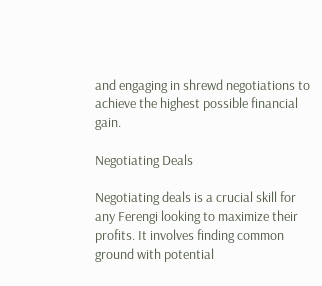and engaging in shrewd negotiations to achieve the highest possible financial gain.

Negotiating Deals

Negotiating deals is a crucial skill for any Ferengi looking to maximize their profits. It involves finding common ground with potential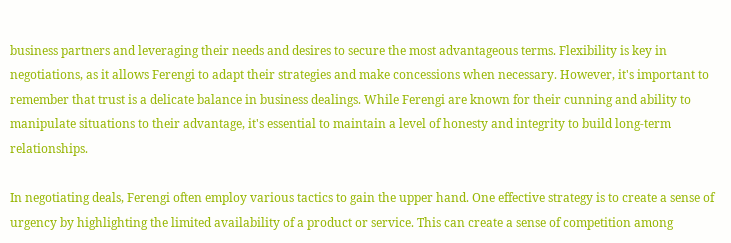business partners and leveraging their needs and desires to secure the most advantageous terms. Flexibility is key in negotiations, as it allows Ferengi to adapt their strategies and make concessions when necessary. However, it's important to remember that trust is a delicate balance in business dealings. While Ferengi are known for their cunning and ability to manipulate situations to their advantage, it's essential to maintain a level of honesty and integrity to build long-term relationships.

In negotiating deals, Ferengi often employ various tactics to gain the upper hand. One effective strategy is to create a sense of urgency by highlighting the limited availability of a product or service. This can create a sense of competition among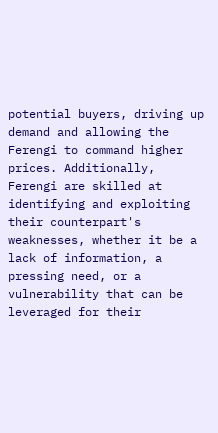potential buyers, driving up demand and allowing the Ferengi to command higher prices. Additionally, Ferengi are skilled at identifying and exploiting their counterpart's weaknesses, whether it be a lack of information, a pressing need, or a vulnerability that can be leveraged for their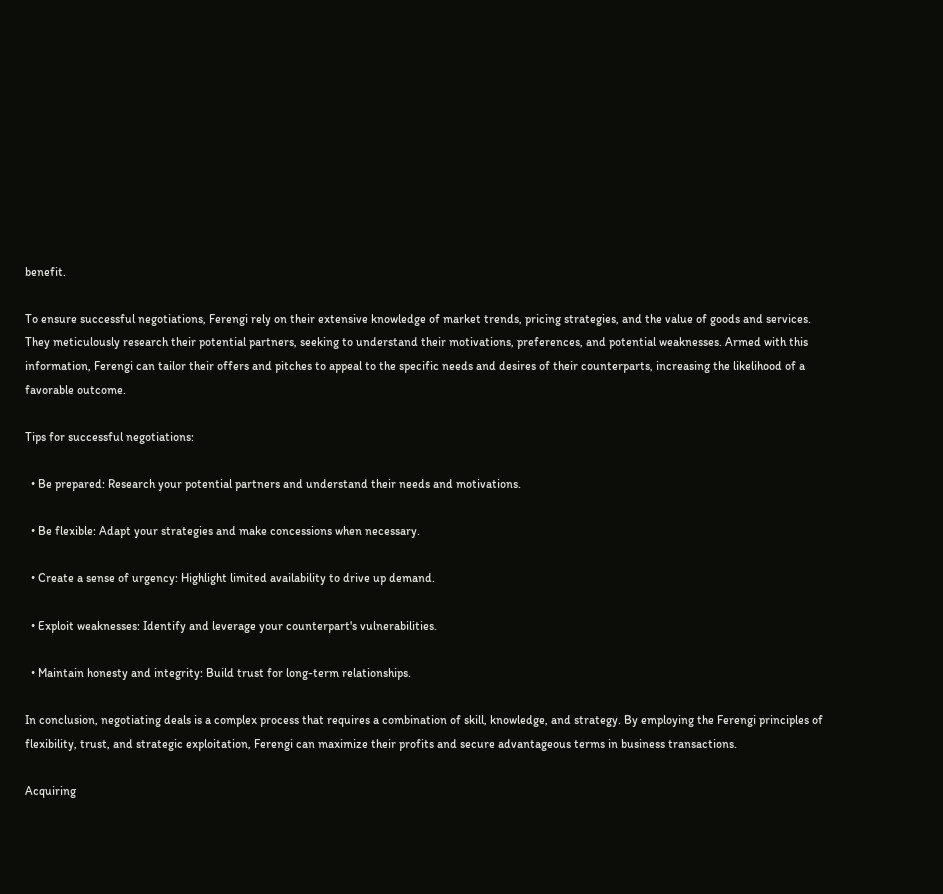benefit.

To ensure successful negotiations, Ferengi rely on their extensive knowledge of market trends, pricing strategies, and the value of goods and services. They meticulously research their potential partners, seeking to understand their motivations, preferences, and potential weaknesses. Armed with this information, Ferengi can tailor their offers and pitches to appeal to the specific needs and desires of their counterparts, increasing the likelihood of a favorable outcome.

Tips for successful negotiations:

  • Be prepared: Research your potential partners and understand their needs and motivations.

  • Be flexible: Adapt your strategies and make concessions when necessary.

  • Create a sense of urgency: Highlight limited availability to drive up demand.

  • Exploit weaknesses: Identify and leverage your counterpart's vulnerabilities.

  • Maintain honesty and integrity: Build trust for long-term relationships.

In conclusion, negotiating deals is a complex process that requires a combination of skill, knowledge, and strategy. By employing the Ferengi principles of flexibility, trust, and strategic exploitation, Ferengi can maximize their profits and secure advantageous terms in business transactions.

Acquiring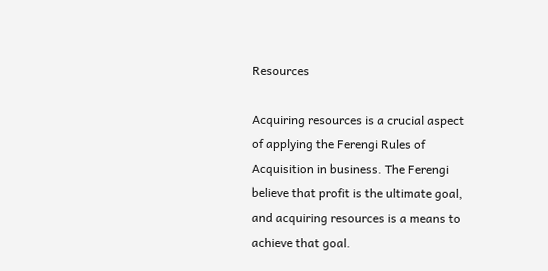Resources

Acquiring resources is a crucial aspect of applying the Ferengi Rules of Acquisition in business. The Ferengi believe that profit is the ultimate goal, and acquiring resources is a means to achieve that goal.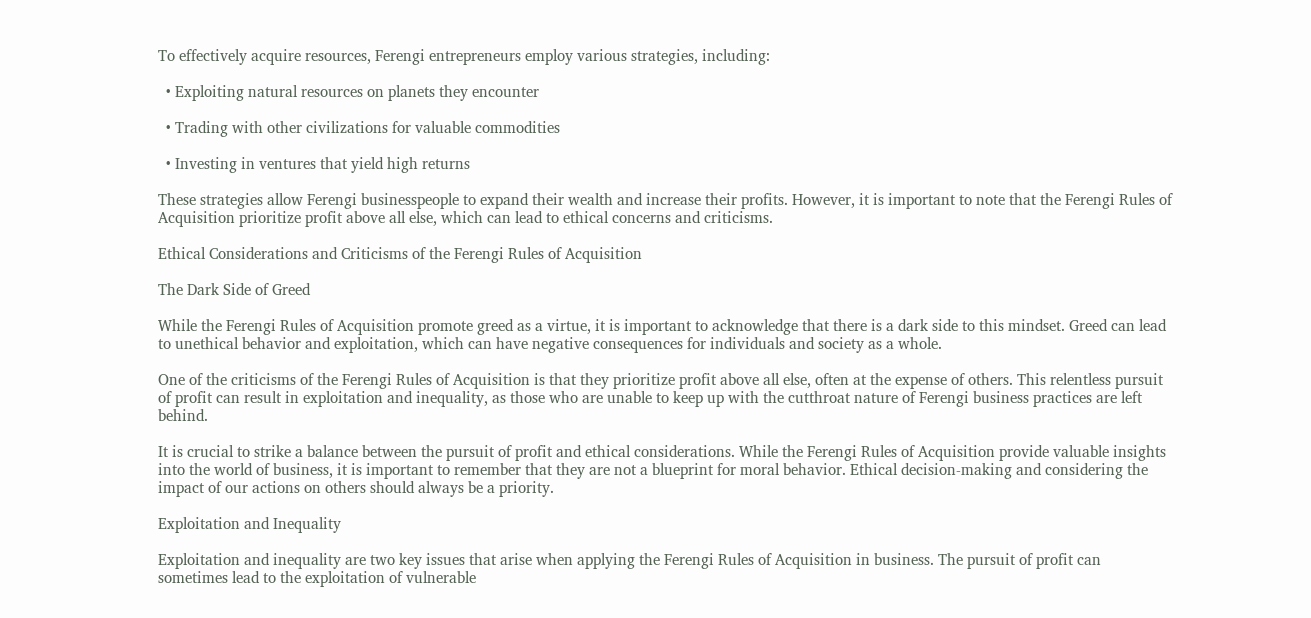To effectively acquire resources, Ferengi entrepreneurs employ various strategies, including:

  • Exploiting natural resources on planets they encounter

  • Trading with other civilizations for valuable commodities

  • Investing in ventures that yield high returns

These strategies allow Ferengi businesspeople to expand their wealth and increase their profits. However, it is important to note that the Ferengi Rules of Acquisition prioritize profit above all else, which can lead to ethical concerns and criticisms.

Ethical Considerations and Criticisms of the Ferengi Rules of Acquisition

The Dark Side of Greed

While the Ferengi Rules of Acquisition promote greed as a virtue, it is important to acknowledge that there is a dark side to this mindset. Greed can lead to unethical behavior and exploitation, which can have negative consequences for individuals and society as a whole.

One of the criticisms of the Ferengi Rules of Acquisition is that they prioritize profit above all else, often at the expense of others. This relentless pursuit of profit can result in exploitation and inequality, as those who are unable to keep up with the cutthroat nature of Ferengi business practices are left behind.

It is crucial to strike a balance between the pursuit of profit and ethical considerations. While the Ferengi Rules of Acquisition provide valuable insights into the world of business, it is important to remember that they are not a blueprint for moral behavior. Ethical decision-making and considering the impact of our actions on others should always be a priority.

Exploitation and Inequality

Exploitation and inequality are two key issues that arise when applying the Ferengi Rules of Acquisition in business. The pursuit of profit can sometimes lead to the exploitation of vulnerable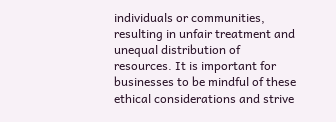individuals or communities, resulting in unfair treatment and unequal distribution of resources. It is important for businesses to be mindful of these ethical considerations and strive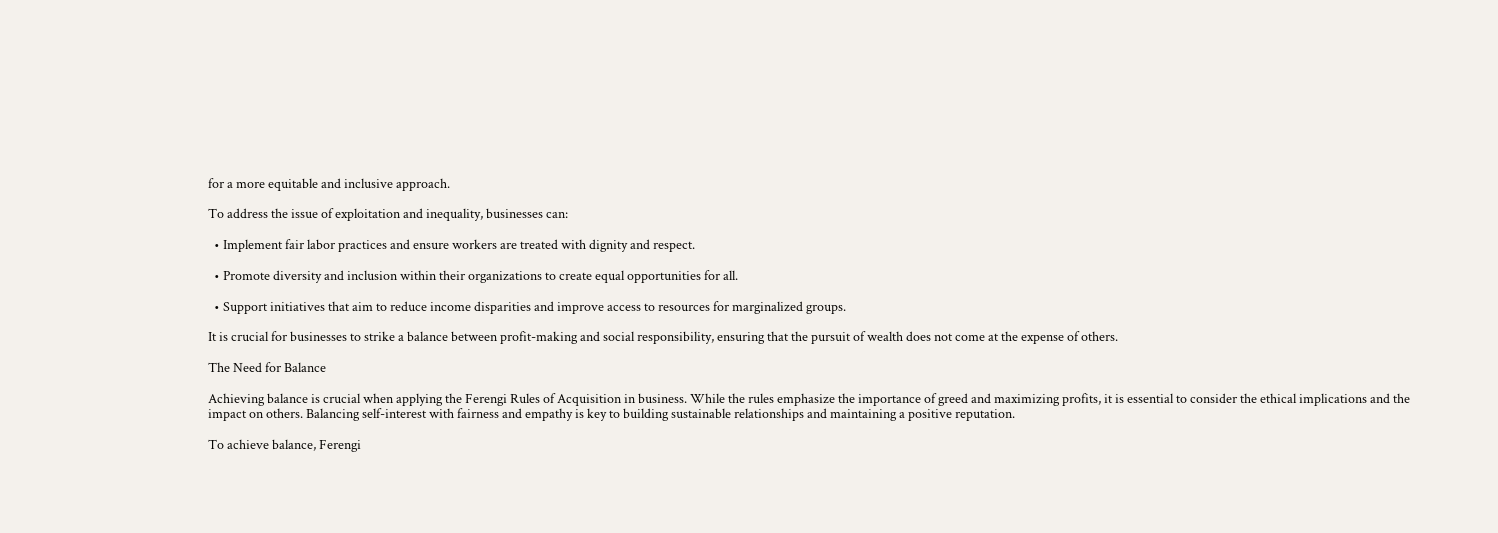for a more equitable and inclusive approach.

To address the issue of exploitation and inequality, businesses can:

  • Implement fair labor practices and ensure workers are treated with dignity and respect.

  • Promote diversity and inclusion within their organizations to create equal opportunities for all.

  • Support initiatives that aim to reduce income disparities and improve access to resources for marginalized groups.

It is crucial for businesses to strike a balance between profit-making and social responsibility, ensuring that the pursuit of wealth does not come at the expense of others.

The Need for Balance

Achieving balance is crucial when applying the Ferengi Rules of Acquisition in business. While the rules emphasize the importance of greed and maximizing profits, it is essential to consider the ethical implications and the impact on others. Balancing self-interest with fairness and empathy is key to building sustainable relationships and maintaining a positive reputation.

To achieve balance, Ferengi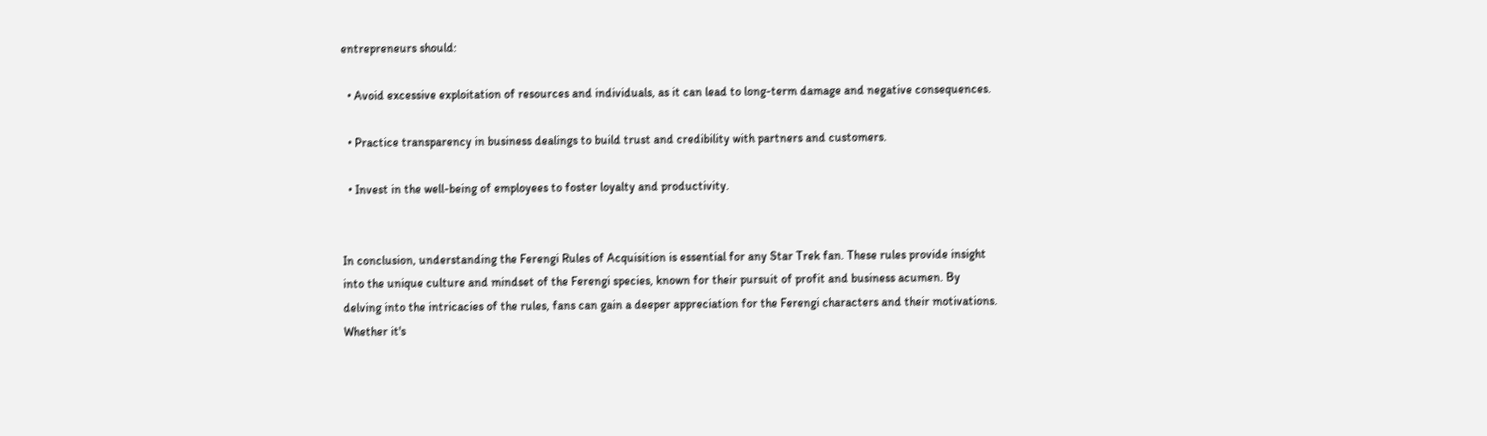entrepreneurs should:

  • Avoid excessive exploitation of resources and individuals, as it can lead to long-term damage and negative consequences.

  • Practice transparency in business dealings to build trust and credibility with partners and customers.

  • Invest in the well-being of employees to foster loyalty and productivity.


In conclusion, understanding the Ferengi Rules of Acquisition is essential for any Star Trek fan. These rules provide insight into the unique culture and mindset of the Ferengi species, known for their pursuit of profit and business acumen. By delving into the intricacies of the rules, fans can gain a deeper appreciation for the Ferengi characters and their motivations. Whether it's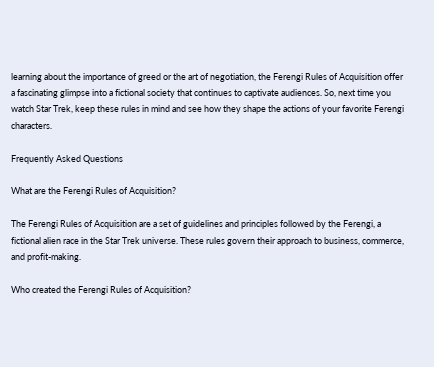learning about the importance of greed or the art of negotiation, the Ferengi Rules of Acquisition offer a fascinating glimpse into a fictional society that continues to captivate audiences. So, next time you watch Star Trek, keep these rules in mind and see how they shape the actions of your favorite Ferengi characters.

Frequently Asked Questions

What are the Ferengi Rules of Acquisition?

The Ferengi Rules of Acquisition are a set of guidelines and principles followed by the Ferengi, a fictional alien race in the Star Trek universe. These rules govern their approach to business, commerce, and profit-making.

Who created the Ferengi Rules of Acquisition?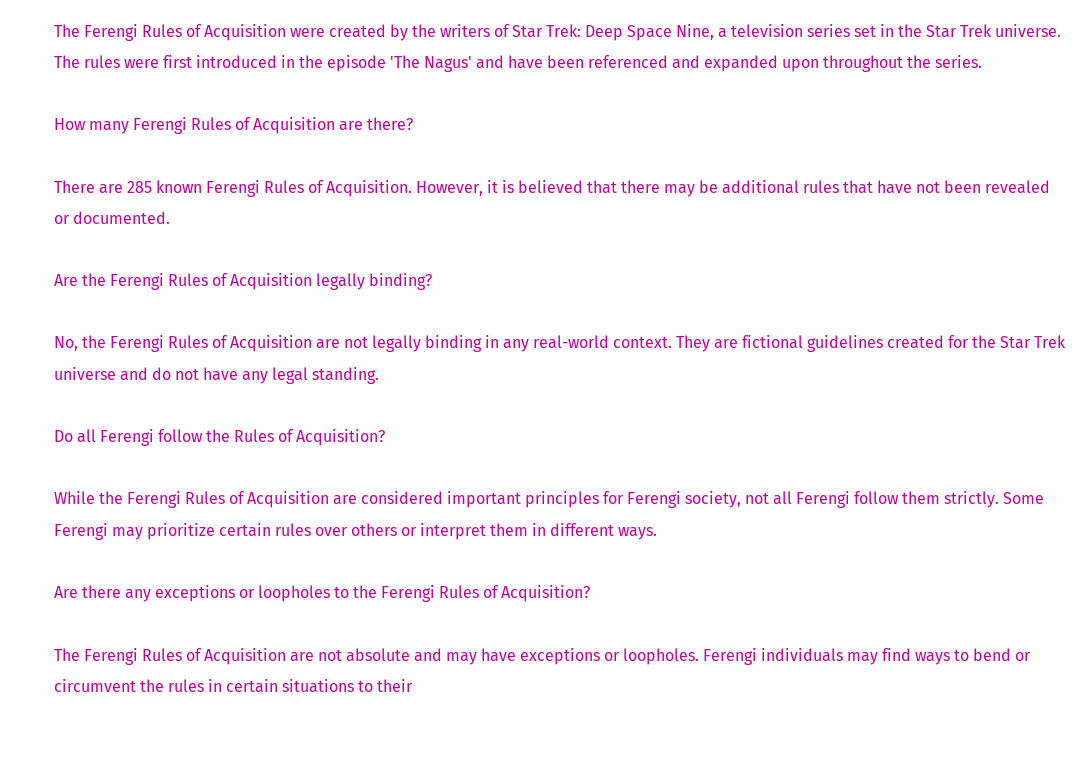The Ferengi Rules of Acquisition were created by the writers of Star Trek: Deep Space Nine, a television series set in the Star Trek universe. The rules were first introduced in the episode 'The Nagus' and have been referenced and expanded upon throughout the series.

How many Ferengi Rules of Acquisition are there?

There are 285 known Ferengi Rules of Acquisition. However, it is believed that there may be additional rules that have not been revealed or documented.

Are the Ferengi Rules of Acquisition legally binding?

No, the Ferengi Rules of Acquisition are not legally binding in any real-world context. They are fictional guidelines created for the Star Trek universe and do not have any legal standing.

Do all Ferengi follow the Rules of Acquisition?

While the Ferengi Rules of Acquisition are considered important principles for Ferengi society, not all Ferengi follow them strictly. Some Ferengi may prioritize certain rules over others or interpret them in different ways.

Are there any exceptions or loopholes to the Ferengi Rules of Acquisition?

The Ferengi Rules of Acquisition are not absolute and may have exceptions or loopholes. Ferengi individuals may find ways to bend or circumvent the rules in certain situations to their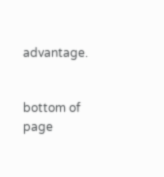advantage.


bottom of page